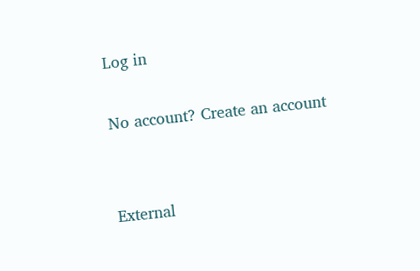Log in

No account? Create an account


External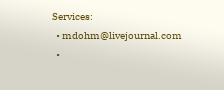Services:
  • mdohm@livejournal.com
  •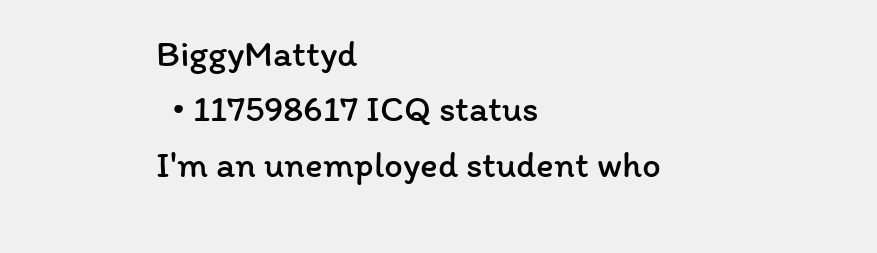BiggyMattyd
  • 117598617 ICQ status
I'm an unemployed student who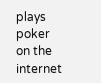plays poker on the internet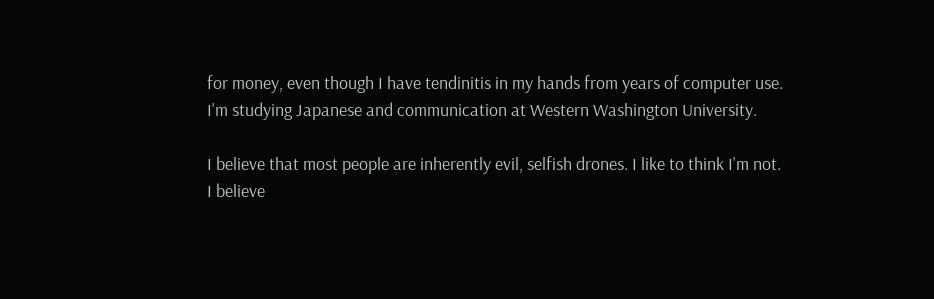for money, even though I have tendinitis in my hands from years of computer use. I'm studying Japanese and communication at Western Washington University.

I believe that most people are inherently evil, selfish drones. I like to think I'm not. I believe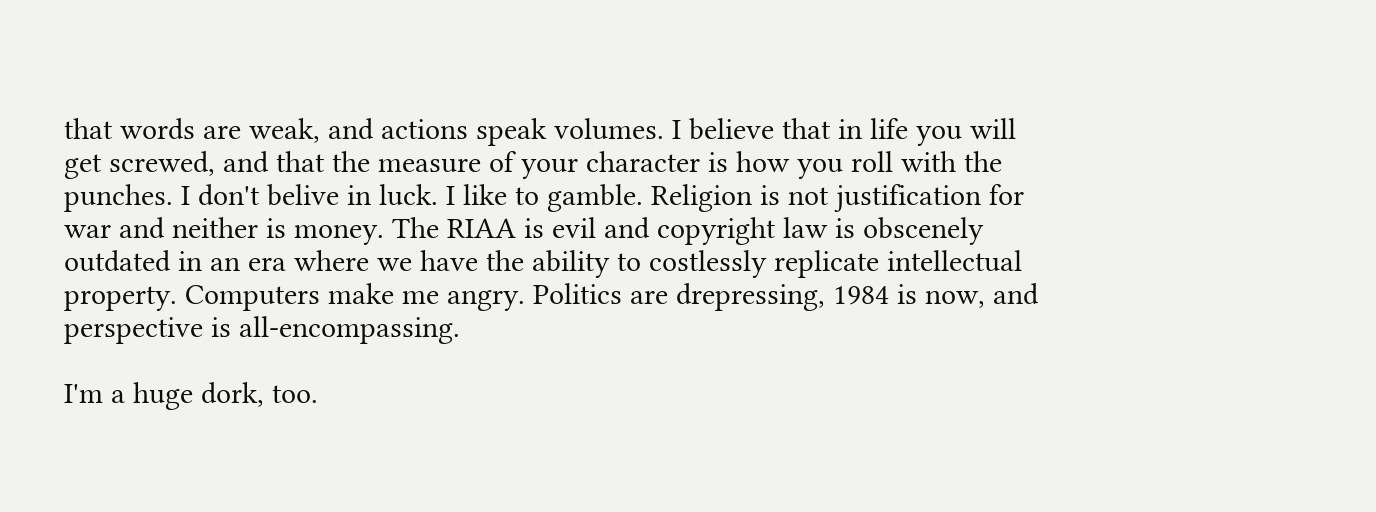that words are weak, and actions speak volumes. I believe that in life you will get screwed, and that the measure of your character is how you roll with the punches. I don't belive in luck. I like to gamble. Religion is not justification for war and neither is money. The RIAA is evil and copyright law is obscenely outdated in an era where we have the ability to costlessly replicate intellectual property. Computers make me angry. Politics are drepressing, 1984 is now, and perspective is all-encompassing.

I'm a huge dork, too.